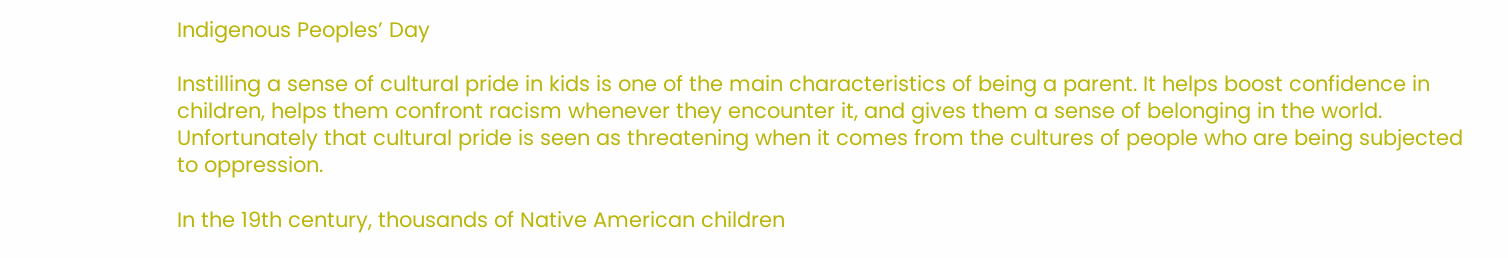Indigenous Peoples’ Day

Instilling a sense of cultural pride in kids is one of the main characteristics of being a parent. It helps boost confidence in children, helps them confront racism whenever they encounter it, and gives them a sense of belonging in the world. Unfortunately that cultural pride is seen as threatening when it comes from the cultures of people who are being subjected to oppression.

In the 19th century, thousands of Native American children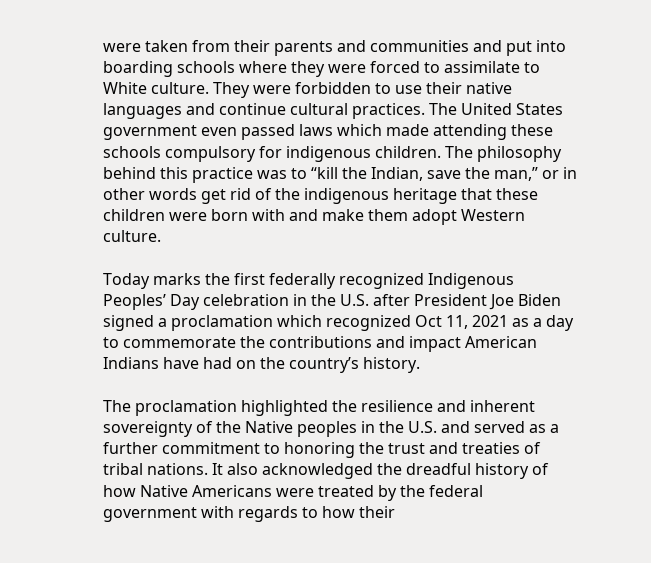were taken from their parents and communities and put into boarding schools where they were forced to assimilate to White culture. They were forbidden to use their native languages and continue cultural practices. The United States government even passed laws which made attending these schools compulsory for indigenous children. The philosophy behind this practice was to “kill the Indian, save the man,” or in other words get rid of the indigenous heritage that these children were born with and make them adopt Western culture.

Today marks the first federally recognized Indigenous Peoples’ Day celebration in the U.S. after President Joe Biden signed a proclamation which recognized Oct 11, 2021 as a day to commemorate the contributions and impact American Indians have had on the country’s history.

The proclamation highlighted the resilience and inherent sovereignty of the Native peoples in the U.S. and served as a further commitment to honoring the trust and treaties of tribal nations. It also acknowledged the dreadful history of how Native Americans were treated by the federal government with regards to how their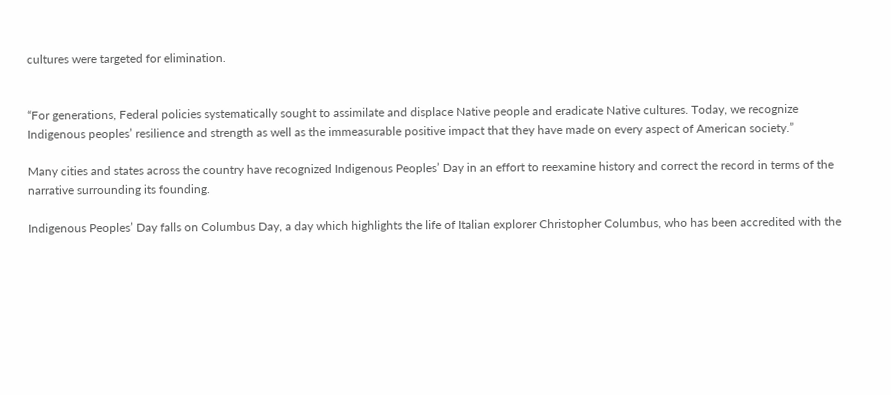cultures were targeted for elimination.


“For generations, Federal policies systematically sought to assimilate and displace Native people and eradicate Native cultures. Today, we recognize Indigenous peoples’ resilience and strength as well as the immeasurable positive impact that they have made on every aspect of American society.”

Many cities and states across the country have recognized Indigenous Peoples’ Day in an effort to reexamine history and correct the record in terms of the narrative surrounding its founding.

Indigenous Peoples’ Day falls on Columbus Day, a day which highlights the life of Italian explorer Christopher Columbus, who has been accredited with the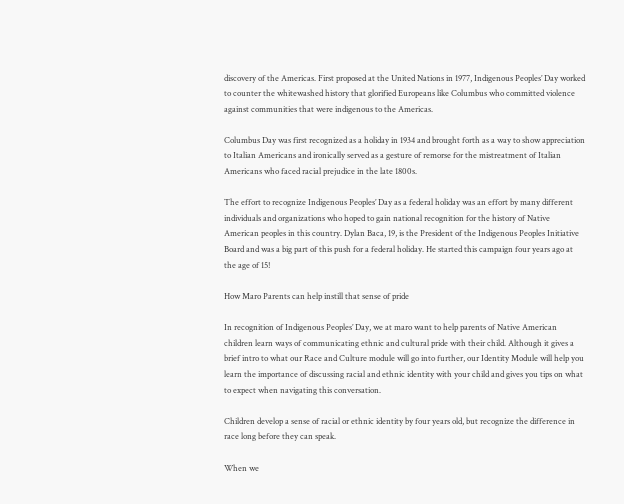discovery of the Americas. First proposed at the United Nations in 1977, Indigenous Peoples’ Day worked to counter the whitewashed history that glorified Europeans like Columbus who committed violence against communities that were indigenous to the Americas.

Columbus Day was first recognized as a holiday in 1934 and brought forth as a way to show appreciation to Italian Americans and ironically served as a gesture of remorse for the mistreatment of Italian Americans who faced racial prejudice in the late 1800s.

The effort to recognize Indigenous Peoples’ Day as a federal holiday was an effort by many different individuals and organizations who hoped to gain national recognition for the history of Native American peoples in this country. Dylan Baca, 19, is the President of the Indigenous Peoples Initiative Board and was a big part of this push for a federal holiday. He started this campaign four years ago at the age of 15!

How Maro Parents can help instill that sense of pride

In recognition of Indigenous Peoples’ Day, we at maro want to help parents of Native American children learn ways of communicating ethnic and cultural pride with their child. Although it gives a brief intro to what our Race and Culture module will go into further, our Identity Module will help you learn the importance of discussing racial and ethnic identity with your child and gives you tips on what to expect when navigating this conversation.

Children develop a sense of racial or ethnic identity by four years old, but recognize the difference in race long before they can speak.

When we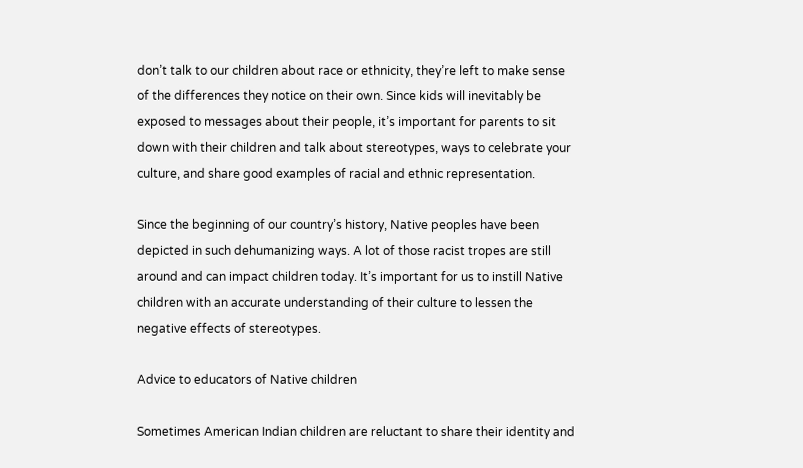don’t talk to our children about race or ethnicity, they’re left to make sense of the differences they notice on their own. Since kids will inevitably be exposed to messages about their people, it’s important for parents to sit down with their children and talk about stereotypes, ways to celebrate your culture, and share good examples of racial and ethnic representation.

Since the beginning of our country’s history, Native peoples have been depicted in such dehumanizing ways. A lot of those racist tropes are still around and can impact children today. It’s important for us to instill Native children with an accurate understanding of their culture to lessen the negative effects of stereotypes.

Advice to educators of Native children

Sometimes American Indian children are reluctant to share their identity and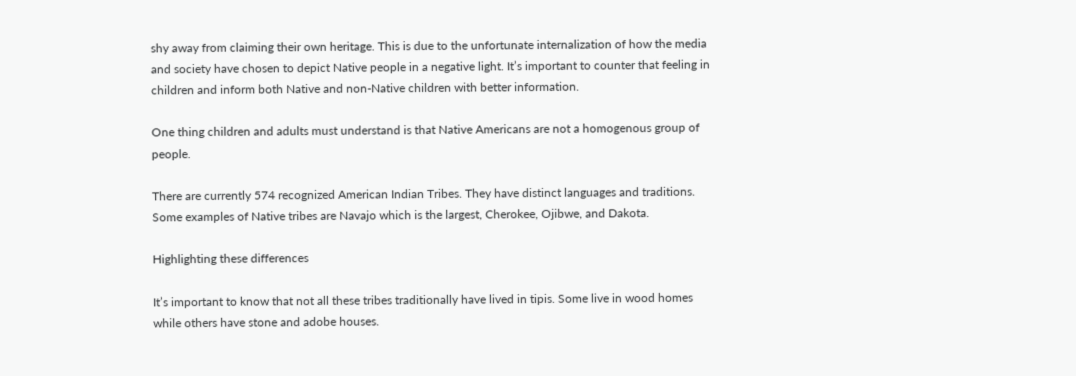shy away from claiming their own heritage. This is due to the unfortunate internalization of how the media and society have chosen to depict Native people in a negative light. It’s important to counter that feeling in children and inform both Native and non-Native children with better information.

One thing children and adults must understand is that Native Americans are not a homogenous group of people.

There are currently 574 recognized American Indian Tribes. They have distinct languages and traditions. Some examples of Native tribes are Navajo which is the largest, Cherokee, Ojibwe, and Dakota.

Highlighting these differences

It’s important to know that not all these tribes traditionally have lived in tipis. Some live in wood homes while others have stone and adobe houses.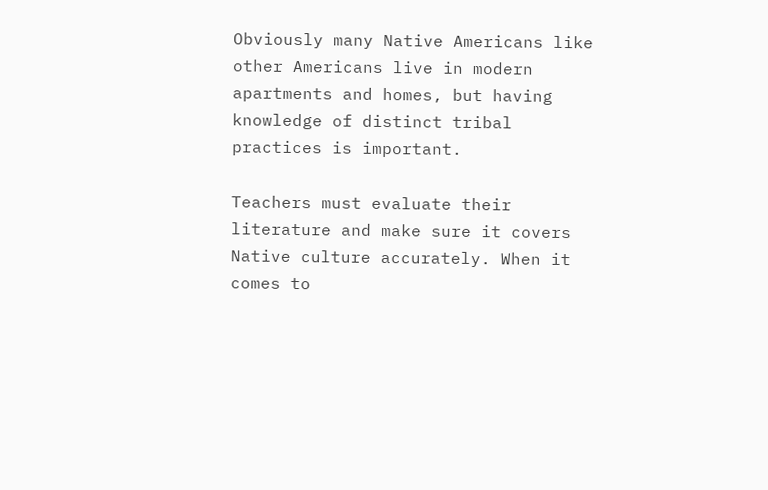Obviously many Native Americans like other Americans live in modern apartments and homes, but having knowledge of distinct tribal practices is important.

Teachers must evaluate their literature and make sure it covers Native culture accurately. When it comes to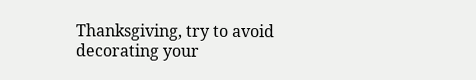Thanksgiving, try to avoid decorating your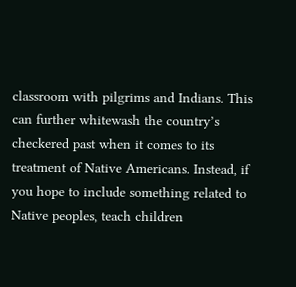classroom with pilgrims and Indians. This can further whitewash the country’s checkered past when it comes to its treatment of Native Americans. Instead, if you hope to include something related to Native peoples, teach children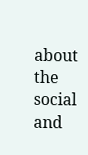about the social and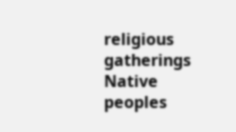religious gatherings Native peoples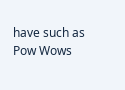have such as Pow Wows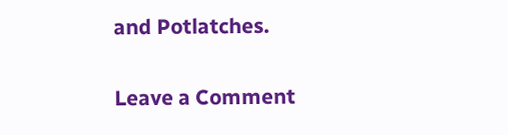and Potlatches.

Leave a Comment